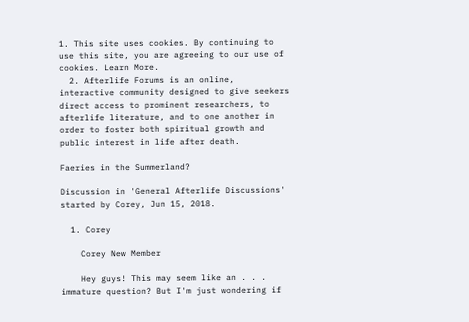1. This site uses cookies. By continuing to use this site, you are agreeing to our use of cookies. Learn More.
  2. Afterlife Forums is an online, interactive community designed to give seekers direct access to prominent researchers, to afterlife literature, and to one another in order to foster both spiritual growth and public interest in life after death.

Faeries in the Summerland?

Discussion in 'General Afterlife Discussions' started by Corey, Jun 15, 2018.

  1. Corey

    Corey New Member

    Hey guys! This may seem like an . . . immature question? But I'm just wondering if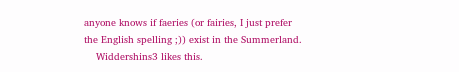anyone knows if faeries (or fairies, I just prefer the English spelling ;)) exist in the Summerland.
    Widdershins3 likes this.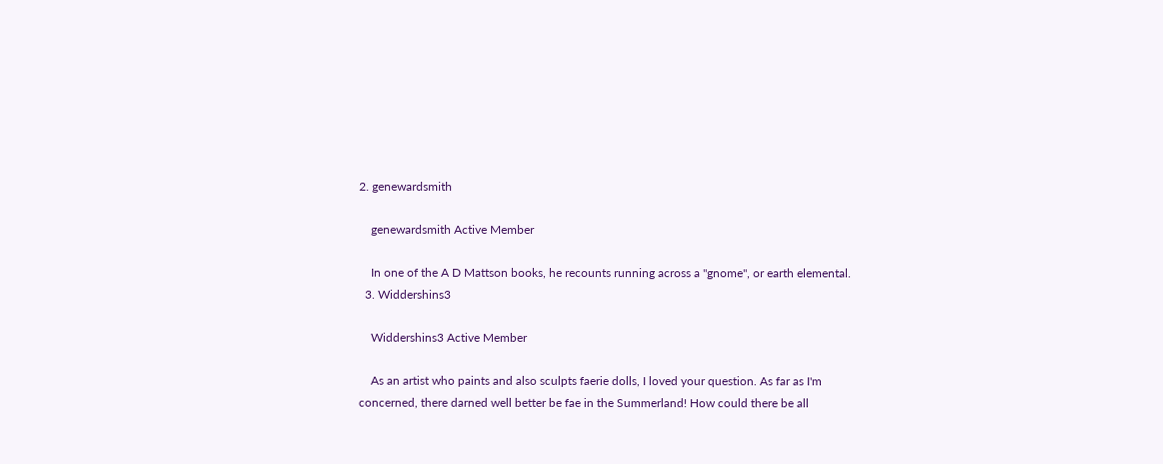2. genewardsmith

    genewardsmith Active Member

    In one of the A D Mattson books, he recounts running across a "gnome", or earth elemental.
  3. Widdershins3

    Widdershins3 Active Member

    As an artist who paints and also sculpts faerie dolls, I loved your question. As far as I'm concerned, there darned well better be fae in the Summerland! How could there be all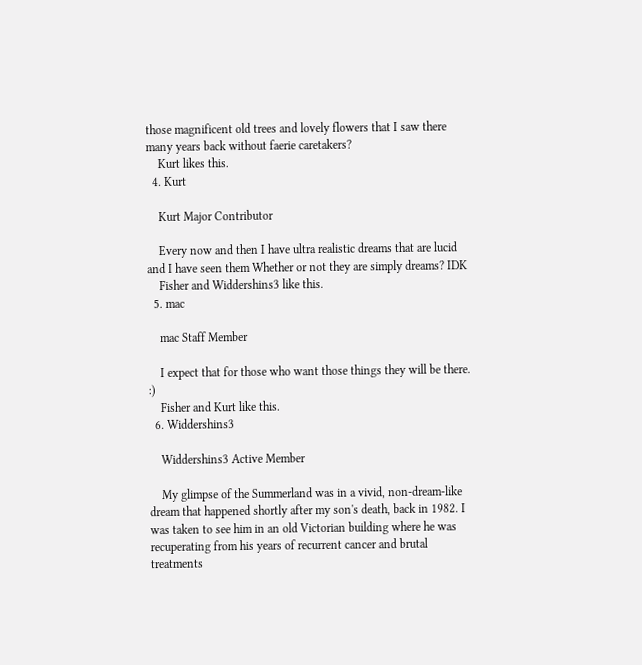those magnificent old trees and lovely flowers that I saw there many years back without faerie caretakers?
    Kurt likes this.
  4. Kurt

    Kurt Major Contributor

    Every now and then I have ultra realistic dreams that are lucid and I have seen them Whether or not they are simply dreams? IDK
    Fisher and Widdershins3 like this.
  5. mac

    mac Staff Member

    I expect that for those who want those things they will be there. :)
    Fisher and Kurt like this.
  6. Widdershins3

    Widdershins3 Active Member

    My glimpse of the Summerland was in a vivid, non-dream-like dream that happened shortly after my son's death, back in 1982. I was taken to see him in an old Victorian building where he was recuperating from his years of recurrent cancer and brutal treatments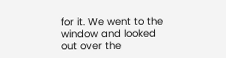for it. We went to the window and looked out over the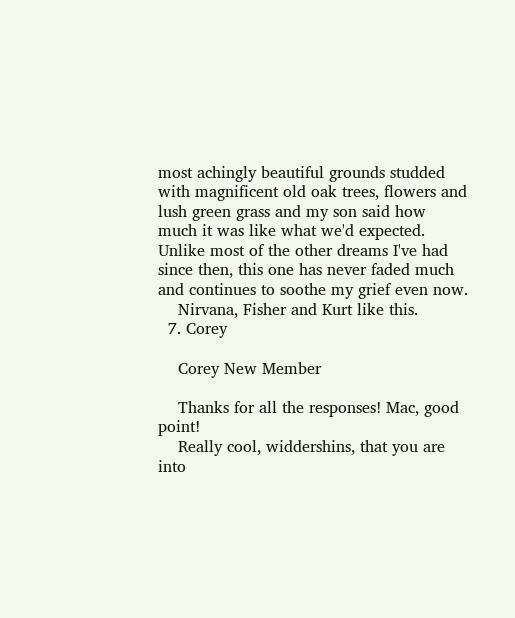most achingly beautiful grounds studded with magnificent old oak trees, flowers and lush green grass and my son said how much it was like what we'd expected. Unlike most of the other dreams I've had since then, this one has never faded much and continues to soothe my grief even now.
    Nirvana, Fisher and Kurt like this.
  7. Corey

    Corey New Member

    Thanks for all the responses! Mac, good point!
    Really cool, widdershins, that you are into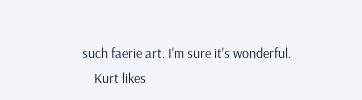such faerie art. I'm sure it's wonderful.
    Kurt likes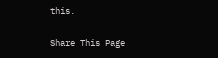this.

Share This Page